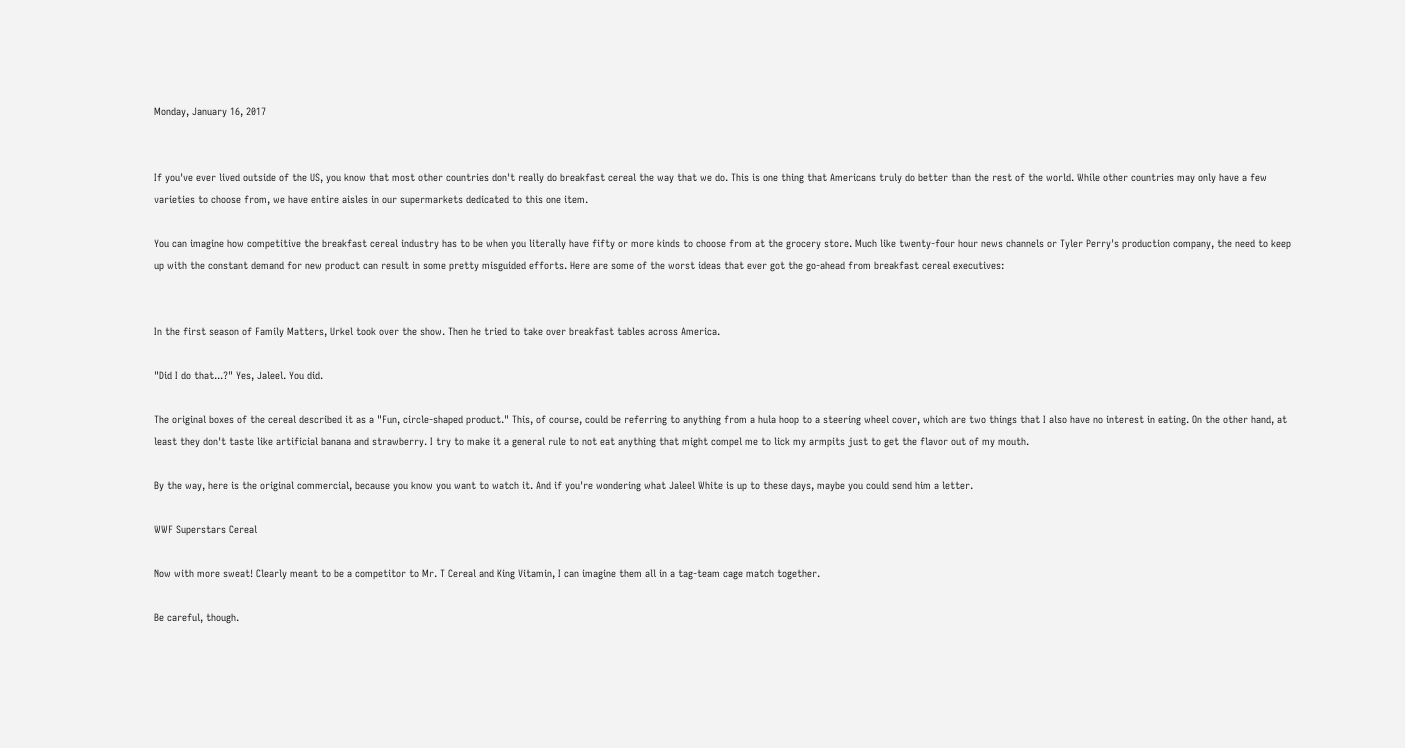Monday, January 16, 2017


If you've ever lived outside of the US, you know that most other countries don't really do breakfast cereal the way that we do. This is one thing that Americans truly do better than the rest of the world. While other countries may only have a few varieties to choose from, we have entire aisles in our supermarkets dedicated to this one item.

You can imagine how competitive the breakfast cereal industry has to be when you literally have fifty or more kinds to choose from at the grocery store. Much like twenty-four hour news channels or Tyler Perry's production company, the need to keep up with the constant demand for new product can result in some pretty misguided efforts. Here are some of the worst ideas that ever got the go-ahead from breakfast cereal executives:


In the first season of Family Matters, Urkel took over the show. Then he tried to take over breakfast tables across America.

"Did I do that...?" Yes, Jaleel. You did.

The original boxes of the cereal described it as a "Fun, circle-shaped product." This, of course, could be referring to anything from a hula hoop to a steering wheel cover, which are two things that I also have no interest in eating. On the other hand, at least they don't taste like artificial banana and strawberry. I try to make it a general rule to not eat anything that might compel me to lick my armpits just to get the flavor out of my mouth.

By the way, here is the original commercial, because you know you want to watch it. And if you're wondering what Jaleel White is up to these days, maybe you could send him a letter.

WWF Superstars Cereal

Now with more sweat! Clearly meant to be a competitor to Mr. T Cereal and King Vitamin, I can imagine them all in a tag-team cage match together.

Be careful, though.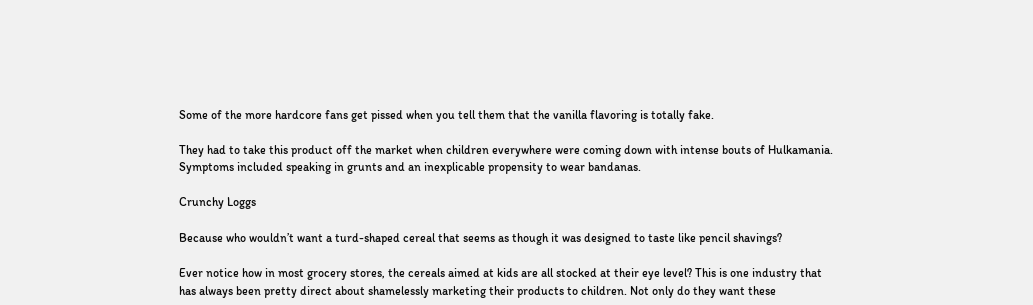Some of the more hardcore fans get pissed when you tell them that the vanilla flavoring is totally fake.

They had to take this product off the market when children everywhere were coming down with intense bouts of Hulkamania. Symptoms included speaking in grunts and an inexplicable propensity to wear bandanas.

Crunchy Loggs

Because who wouldn’t want a turd-shaped cereal that seems as though it was designed to taste like pencil shavings?

Ever notice how in most grocery stores, the cereals aimed at kids are all stocked at their eye level? This is one industry that has always been pretty direct about shamelessly marketing their products to children. Not only do they want these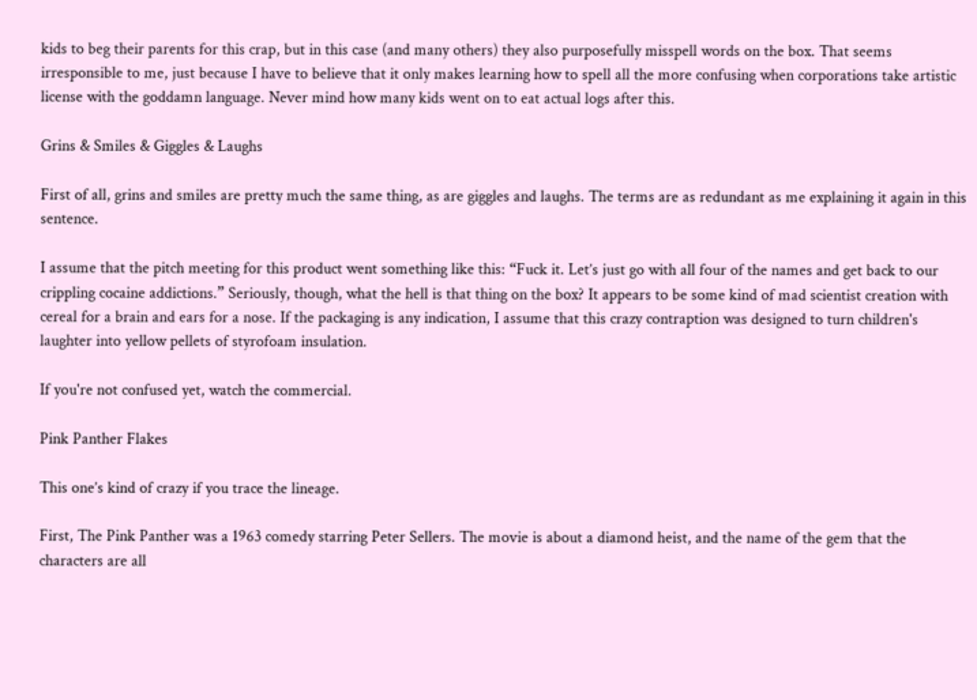kids to beg their parents for this crap, but in this case (and many others) they also purposefully misspell words on the box. That seems irresponsible to me, just because I have to believe that it only makes learning how to spell all the more confusing when corporations take artistic license with the goddamn language. Never mind how many kids went on to eat actual logs after this.

Grins & Smiles & Giggles & Laughs

First of all, grins and smiles are pretty much the same thing, as are giggles and laughs. The terms are as redundant as me explaining it again in this sentence.

I assume that the pitch meeting for this product went something like this: “Fuck it. Let’s just go with all four of the names and get back to our crippling cocaine addictions.” Seriously, though, what the hell is that thing on the box? It appears to be some kind of mad scientist creation with cereal for a brain and ears for a nose. If the packaging is any indication, I assume that this crazy contraption was designed to turn children's laughter into yellow pellets of styrofoam insulation.

If you're not confused yet, watch the commercial.

Pink Panther Flakes

This one’s kind of crazy if you trace the lineage.

First, The Pink Panther was a 1963 comedy starring Peter Sellers. The movie is about a diamond heist, and the name of the gem that the characters are all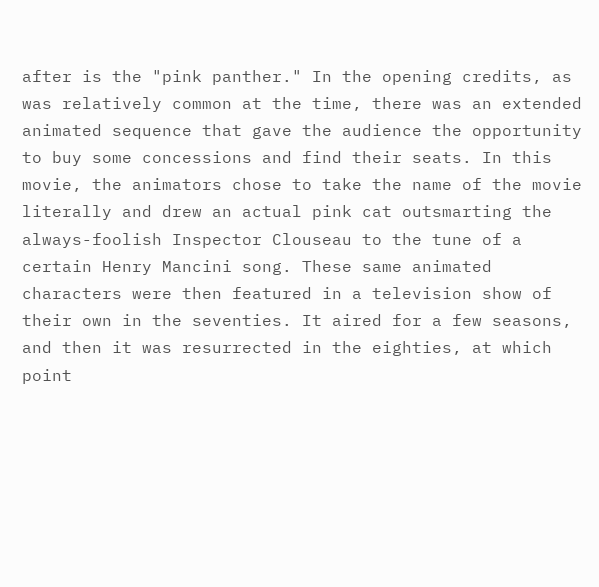after is the "pink panther." In the opening credits, as was relatively common at the time, there was an extended animated sequence that gave the audience the opportunity to buy some concessions and find their seats. In this movie, the animators chose to take the name of the movie literally and drew an actual pink cat outsmarting the always-foolish Inspector Clouseau to the tune of a certain Henry Mancini song. These same animated characters were then featured in a television show of their own in the seventies. It aired for a few seasons, and then it was resurrected in the eighties, at which point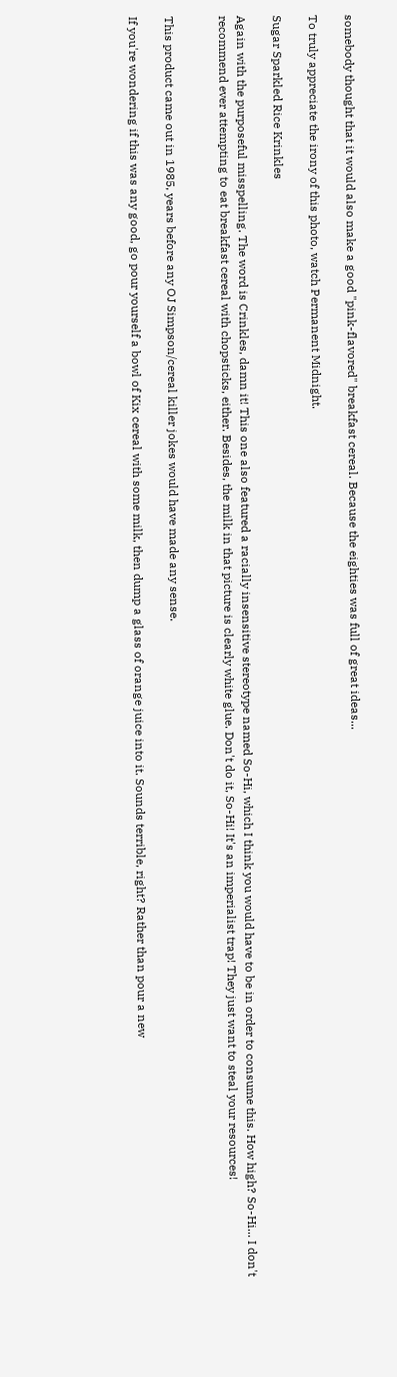somebody thought that it would also make a good "pink-flavored" breakfast cereal. Because the eighties was full of great ideas...

To truly appreciate the irony of this photo, watch Permanent Midnight.

Sugar Sparkled Rice Krinkles

Again with the purposeful misspelling. The word is Crinkles, damn it! This one also featured a racially insensitive stereotype named So-Hi, which I think you would have to be in order to consume this. How high? So-Hi... I don't recommend ever attempting to eat breakfast cereal with chopsticks, either. Besides, the milk in that picture is clearly white glue. Don't do it, So-Hi! It's an imperialist trap! They just want to steal your resources!


This product came out in 1985, years before any OJ Simpson/cereal killer jokes would have made any sense.

If you're wondering if this was any good, go pour yourself a bowl of Kix cereal with some milk, then dump a glass of orange juice into it. Sounds terrible, right? Rather than pour a new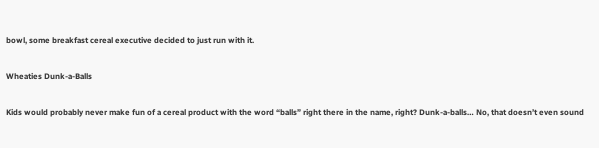bowl, some breakfast cereal executive decided to just run with it.

Wheaties Dunk-a-Balls

Kids would probably never make fun of a cereal product with the word “balls” right there in the name, right? Dunk-a-balls… No, that doesn’t even sound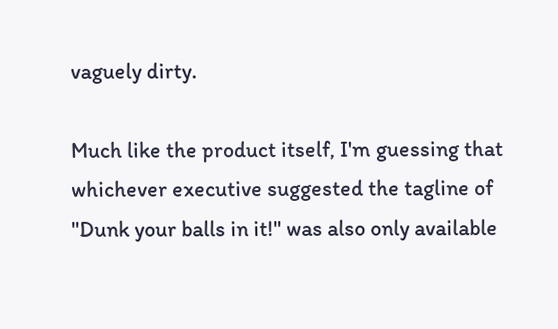vaguely dirty.

Much like the product itself, I'm guessing that whichever executive suggested the tagline of "Dunk your balls in it!" was also only available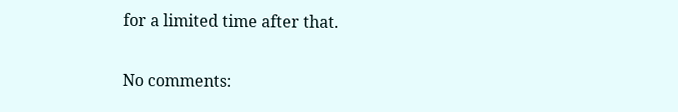for a limited time after that.

No comments: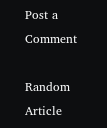Post a Comment

Random Article